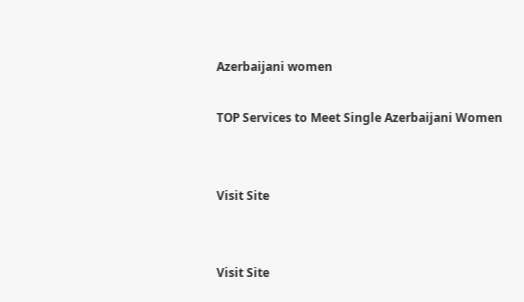Azerbaijani women

TOP Services to Meet Single Azerbaijani Women


Visit Site


Visit Site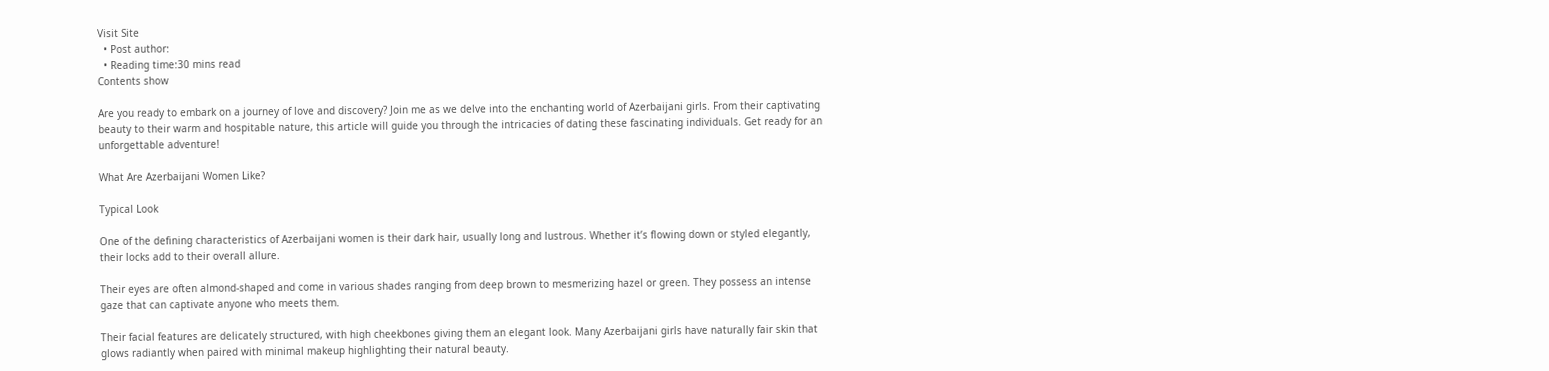Visit Site
  • Post author:
  • Reading time:30 mins read
Contents show

Are you ready to embark on a journey of love and discovery? Join me as we delve into the enchanting world of Azerbaijani girls. From their captivating beauty to their warm and hospitable nature, this article will guide you through the intricacies of dating these fascinating individuals. Get ready for an unforgettable adventure!

What Are Azerbaijani Women Like?

Typical Look

One of the defining characteristics of Azerbaijani women is their dark hair, usually long and lustrous. Whether it’s flowing down or styled elegantly, their locks add to their overall allure.

Their eyes are often almond-shaped and come in various shades ranging from deep brown to mesmerizing hazel or green. They possess an intense gaze that can captivate anyone who meets them.

Their facial features are delicately structured, with high cheekbones giving them an elegant look. Many Azerbaijani girls have naturally fair skin that glows radiantly when paired with minimal makeup highlighting their natural beauty.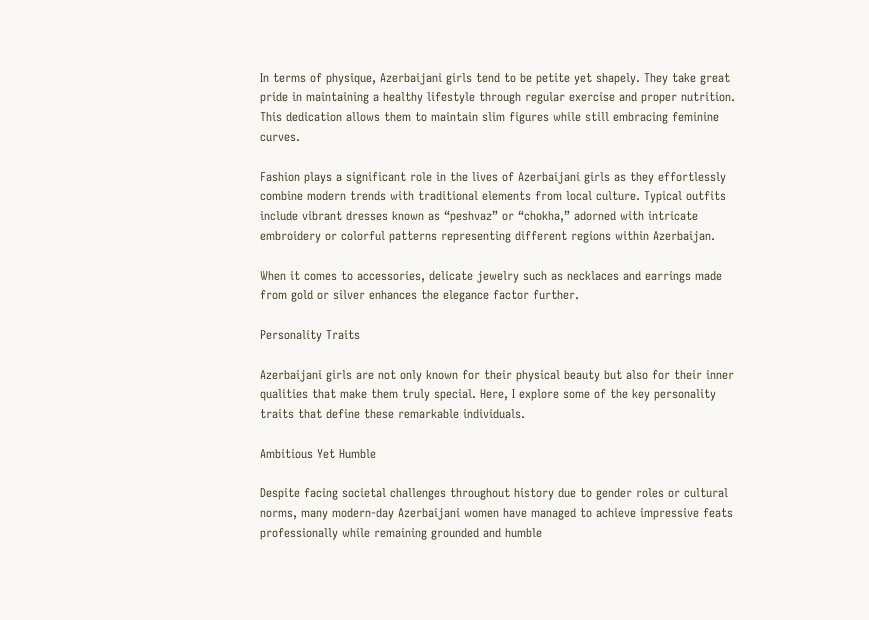In terms of physique, Azerbaijani girls tend to be petite yet shapely. They take great pride in maintaining a healthy lifestyle through regular exercise and proper nutrition. This dedication allows them to maintain slim figures while still embracing feminine curves.

Fashion plays a significant role in the lives of Azerbaijani girls as they effortlessly combine modern trends with traditional elements from local culture. Typical outfits include vibrant dresses known as “peshvaz” or “chokha,” adorned with intricate embroidery or colorful patterns representing different regions within Azerbaijan.

When it comes to accessories, delicate jewelry such as necklaces and earrings made from gold or silver enhances the elegance factor further.

Personality Traits

Azerbaijani girls are not only known for their physical beauty but also for their inner qualities that make them truly special. Here, I explore some of the key personality traits that define these remarkable individuals.

Ambitious Yet Humble

Despite facing societal challenges throughout history due to gender roles or cultural norms, many modern-day Azerbaijani women have managed to achieve impressive feats professionally while remaining grounded and humble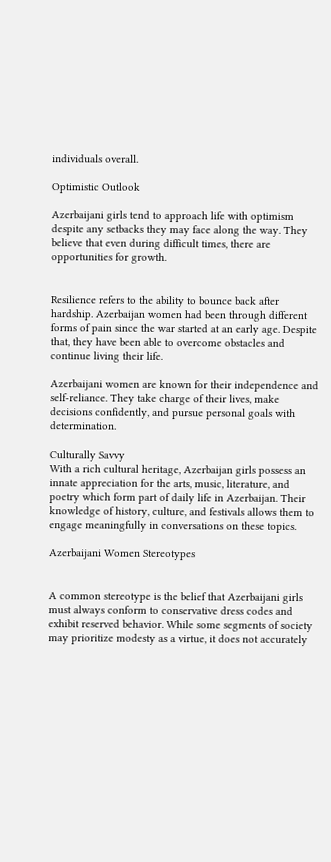individuals overall.

Optimistic Outlook

Azerbaijani girls tend to approach life with optimism despite any setbacks they may face along the way. They believe that even during difficult times, there are opportunities for growth.


Resilience refers to the ability to bounce back after hardship. Azerbaijan women had been through different forms of pain since the war started at an early age. Despite that, they have been able to overcome obstacles and continue living their life.

Azerbaijani women are known for their independence and self-reliance. They take charge of their lives, make decisions confidently, and pursue personal goals with determination.

Culturally Savvy
With a rich cultural heritage, Azerbaijan girls possess an innate appreciation for the arts, music, literature, and poetry which form part of daily life in Azerbaijan. Their knowledge of history, culture, and festivals allows them to engage meaningfully in conversations on these topics.

Azerbaijani Women Stereotypes


A common stereotype is the belief that Azerbaijani girls must always conform to conservative dress codes and exhibit reserved behavior. While some segments of society may prioritize modesty as a virtue, it does not accurately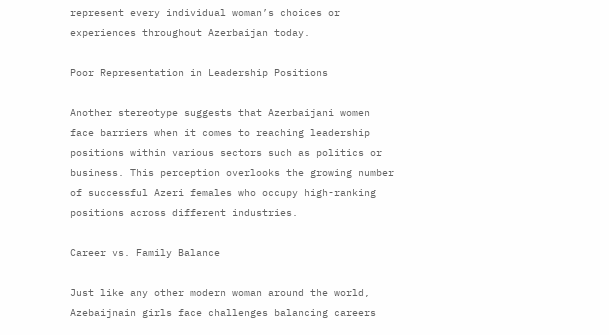represent every individual woman’s choices or experiences throughout Azerbaijan today.

Poor Representation in Leadership Positions

Another stereotype suggests that Azerbaijani women face barriers when it comes to reaching leadership positions within various sectors such as politics or business. This perception overlooks the growing number of successful Azeri females who occupy high-ranking positions across different industries.

Career vs. Family Balance

Just like any other modern woman around the world, Azebaijnain girls face challenges balancing careers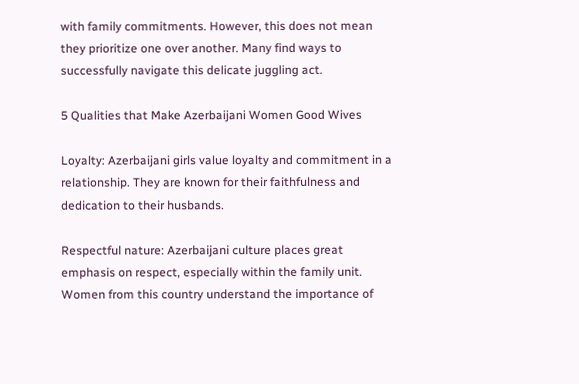with family commitments. However, this does not mean they prioritize one over another. Many find ways to successfully navigate this delicate juggling act.

5 Qualities that Make Azerbaijani Women Good Wives

Loyalty: Azerbaijani girls value loyalty and commitment in a relationship. They are known for their faithfulness and dedication to their husbands.

Respectful nature: Azerbaijani culture places great emphasis on respect, especially within the family unit. Women from this country understand the importance of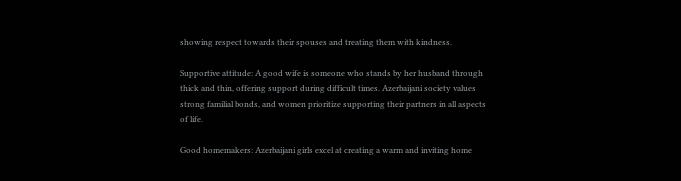showing respect towards their spouses and treating them with kindness.

Supportive attitude: A good wife is someone who stands by her husband through thick and thin, offering support during difficult times. Azerbaijani society values strong familial bonds, and women prioritize supporting their partners in all aspects of life.

Good homemakers: Azerbaijani girls excel at creating a warm and inviting home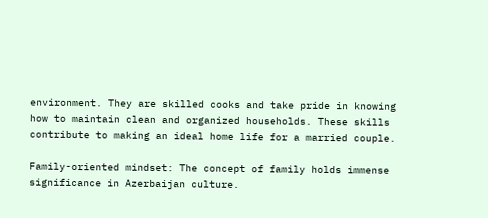environment. They are skilled cooks and take pride in knowing how to maintain clean and organized households. These skills contribute to making an ideal home life for a married couple.

Family-oriented mindset: The concept of family holds immense significance in Azerbaijan culture.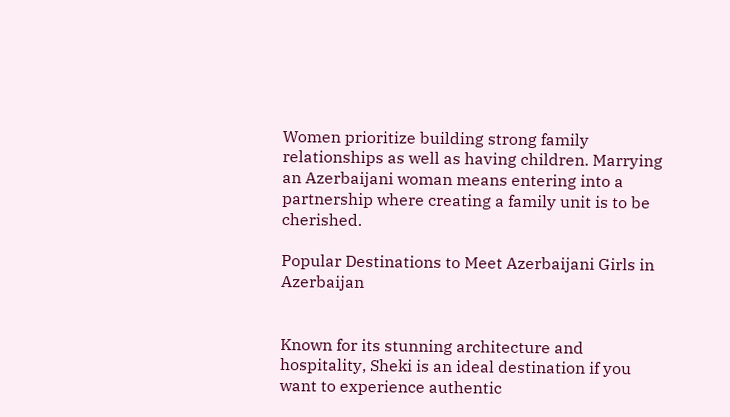Women prioritize building strong family relationships as well as having children. Marrying an Azerbaijani woman means entering into a partnership where creating a family unit is to be cherished.

Popular Destinations to Meet Azerbaijani Girls in Azerbaijan


Known for its stunning architecture and hospitality, Sheki is an ideal destination if you want to experience authentic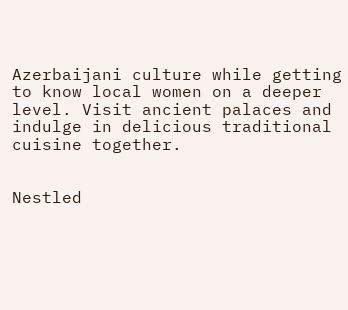Azerbaijani culture while getting to know local women on a deeper level. Visit ancient palaces and indulge in delicious traditional cuisine together.


Nestled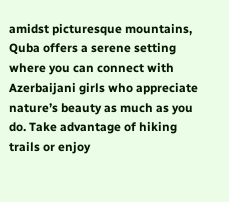amidst picturesque mountains, Quba offers a serene setting where you can connect with Azerbaijani girls who appreciate nature’s beauty as much as you do. Take advantage of hiking trails or enjoy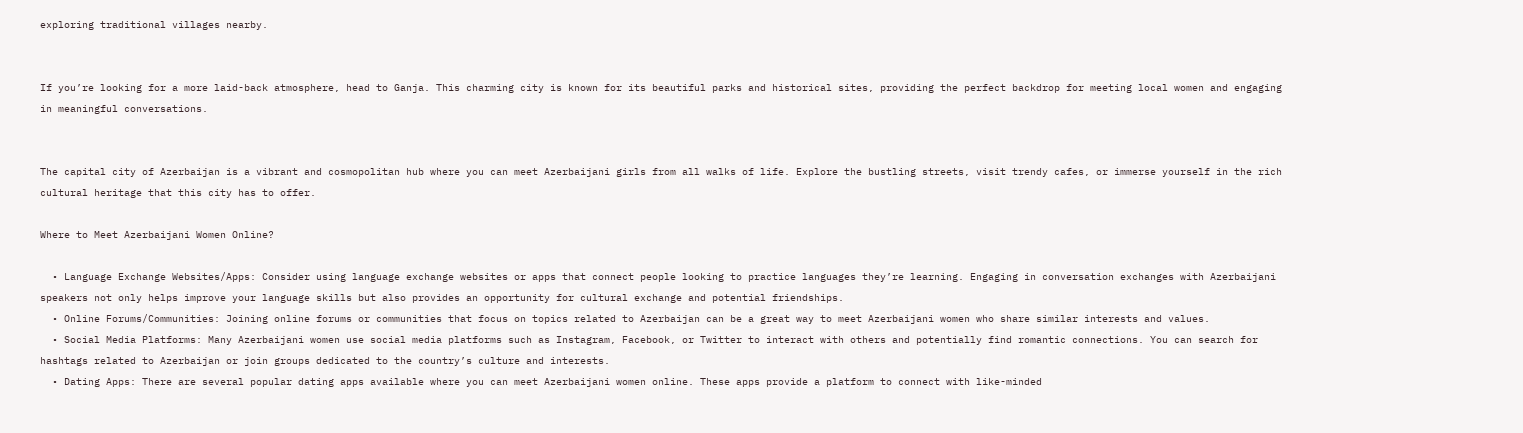exploring traditional villages nearby.


If you’re looking for a more laid-back atmosphere, head to Ganja. This charming city is known for its beautiful parks and historical sites, providing the perfect backdrop for meeting local women and engaging in meaningful conversations.


The capital city of Azerbaijan is a vibrant and cosmopolitan hub where you can meet Azerbaijani girls from all walks of life. Explore the bustling streets, visit trendy cafes, or immerse yourself in the rich cultural heritage that this city has to offer.

Where to Meet Azerbaijani Women Online?

  • Language Exchange Websites/Apps: Consider using language exchange websites or apps that connect people looking to practice languages they’re learning. Engaging in conversation exchanges with Azerbaijani speakers not only helps improve your language skills but also provides an opportunity for cultural exchange and potential friendships.
  • Online Forums/Communities: Joining online forums or communities that focus on topics related to Azerbaijan can be a great way to meet Azerbaijani women who share similar interests and values.
  • Social Media Platforms: Many Azerbaijani women use social media platforms such as Instagram, Facebook, or Twitter to interact with others and potentially find romantic connections. You can search for hashtags related to Azerbaijan or join groups dedicated to the country’s culture and interests.
  • Dating Apps: There are several popular dating apps available where you can meet Azerbaijani women online. These apps provide a platform to connect with like-minded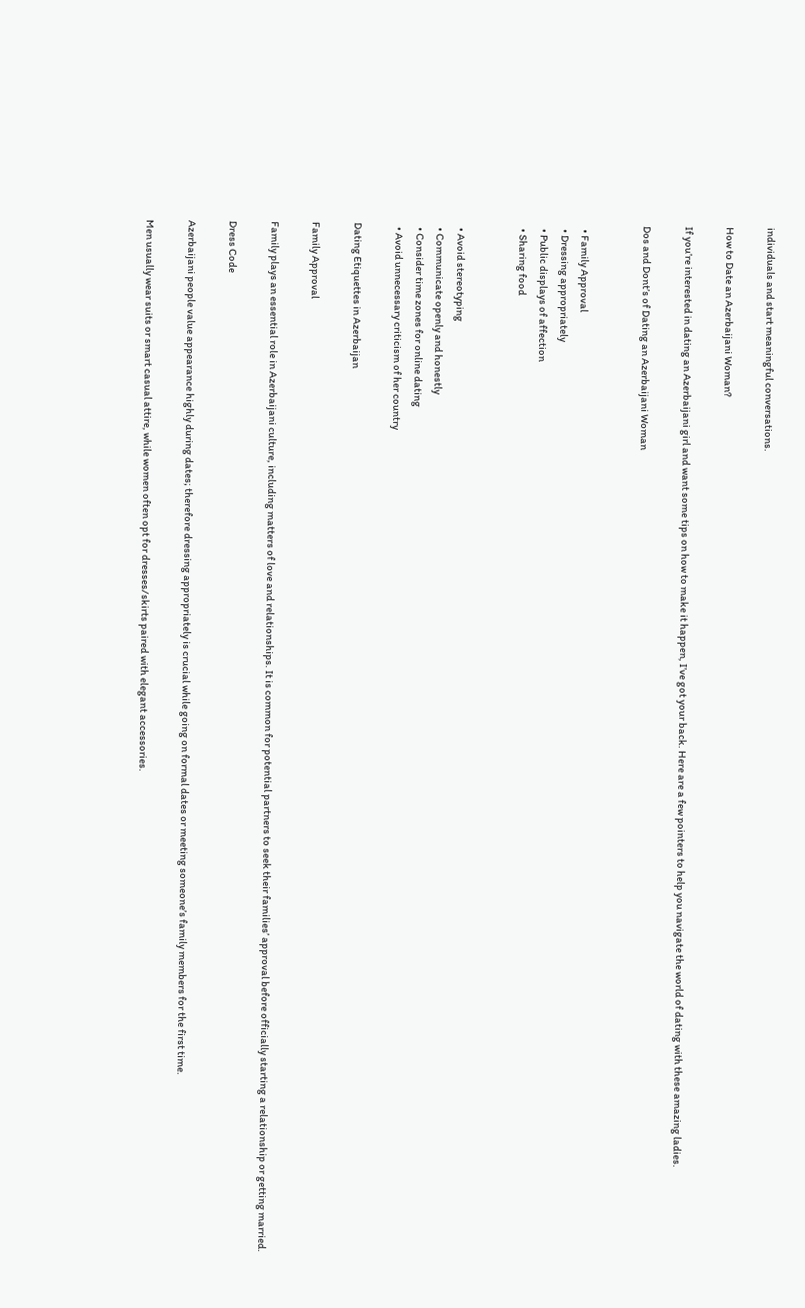individuals and start meaningful conversations.

How to Date an Azerbaijani Woman?

If you’re interested in dating an Azerbaijani girl and want some tips on how to make it happen, I’ve got your back. Here are a few pointers to help you navigate the world of dating with these amazing ladies.

Dos and Dont’s of Dating an Azerbaijani Woman


  • Family Approval
  • Dressing appropriately
  • Public displays of affection
  • Sharing food


  • Avoid stereotyping
  • Communicate openly and honestly
  • Consider time zones for online dating
  • Avoid unnecessary criticism of her country

Dating Etiquettes in Azerbaijan

Family Approval

Family plays an essential role in Azerbaijani culture, including matters of love and relationships. It is common for potential partners to seek their families’ approval before officially starting a relationship or getting married.

Dress Code

Azerbaijani people value appearance highly during dates; therefore dressing appropriately is crucial while going on formal dates or meeting someone’s family members for the first time.

Men usually wear suits or smart casual attire, while women often opt for dresses/skirts paired with elegant accessories.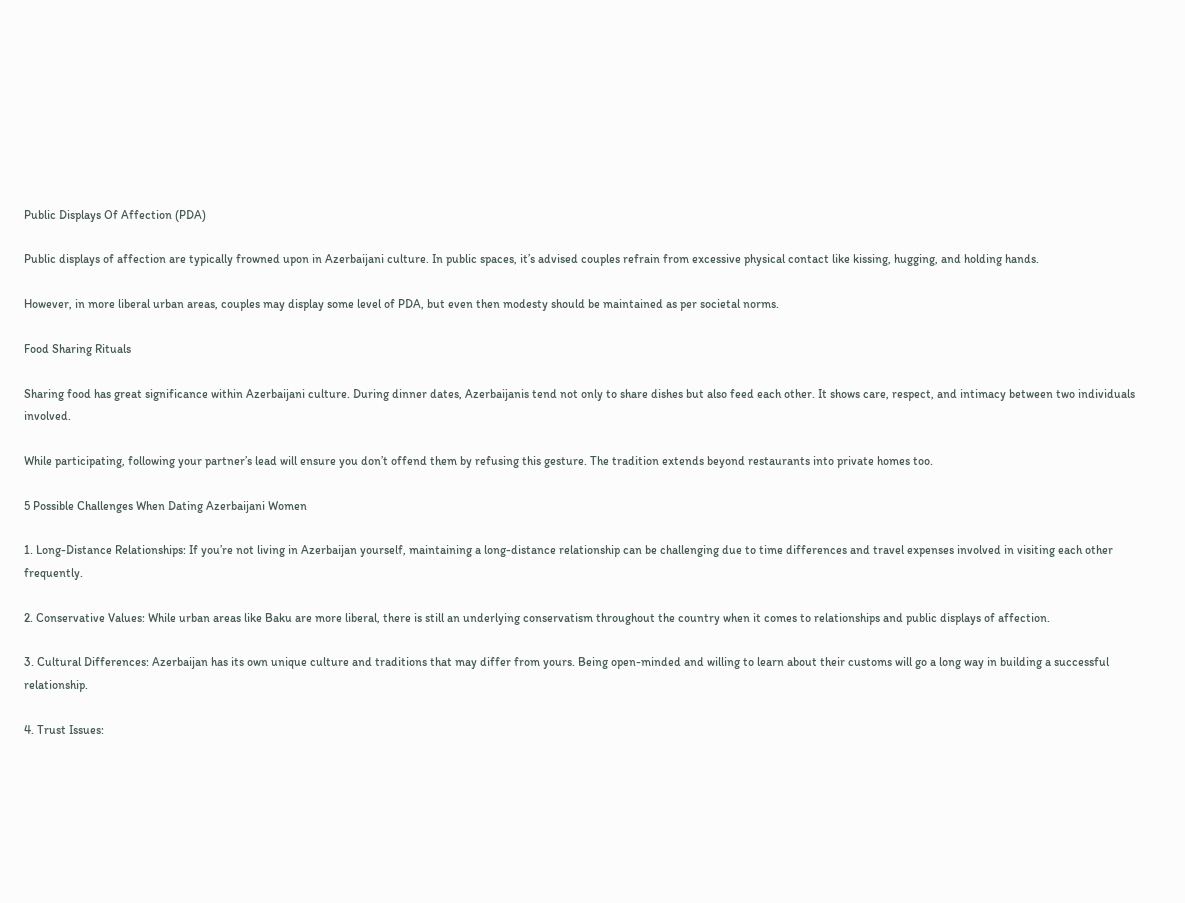Public Displays Of Affection (PDA)

Public displays of affection are typically frowned upon in Azerbaijani culture. In public spaces, it’s advised couples refrain from excessive physical contact like kissing, hugging, and holding hands.

However, in more liberal urban areas, couples may display some level of PDA, but even then modesty should be maintained as per societal norms.

Food Sharing Rituals

Sharing food has great significance within Azerbaijani culture. During dinner dates, Azerbaijanis tend not only to share dishes but also feed each other. It shows care, respect, and intimacy between two individuals involved.

While participating, following your partner’s lead will ensure you don’t offend them by refusing this gesture. The tradition extends beyond restaurants into private homes too.

5 Possible Challenges When Dating Azerbaijani Women

1. Long-Distance Relationships: If you’re not living in Azerbaijan yourself, maintaining a long-distance relationship can be challenging due to time differences and travel expenses involved in visiting each other frequently.

2. Conservative Values: While urban areas like Baku are more liberal, there is still an underlying conservatism throughout the country when it comes to relationships and public displays of affection.

3. Cultural Differences: Azerbaijan has its own unique culture and traditions that may differ from yours. Being open-minded and willing to learn about their customs will go a long way in building a successful relationship.

4. Trust Issues: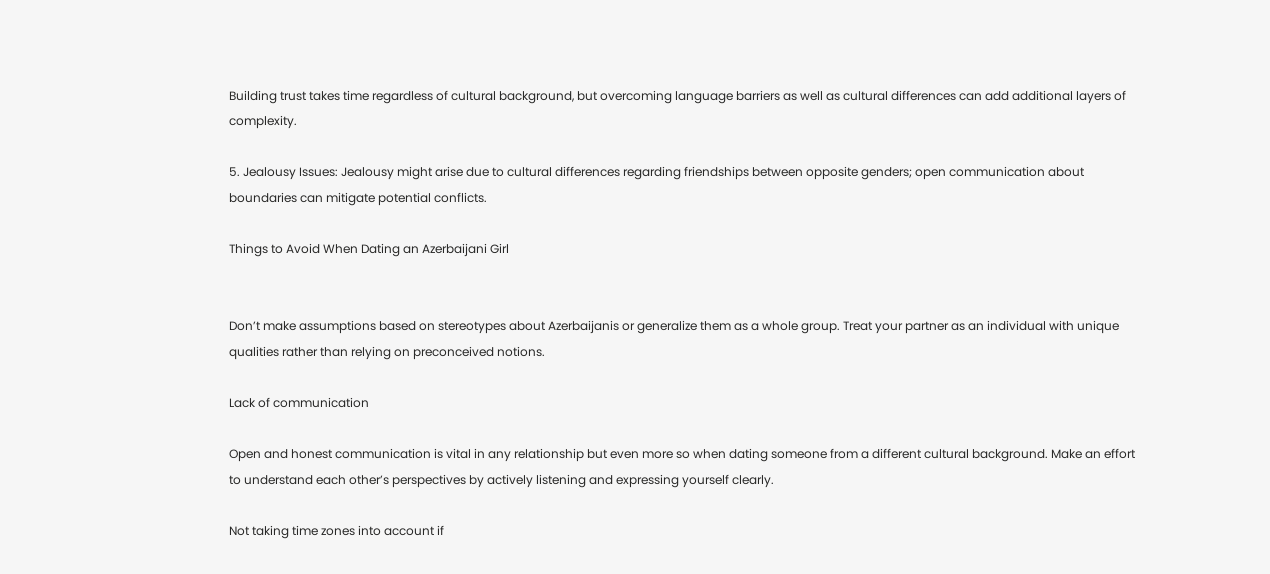Building trust takes time regardless of cultural background, but overcoming language barriers as well as cultural differences can add additional layers of complexity.

5. Jealousy Issues: Jealousy might arise due to cultural differences regarding friendships between opposite genders; open communication about boundaries can mitigate potential conflicts.

Things to Avoid When Dating an Azerbaijani Girl


Don’t make assumptions based on stereotypes about Azerbaijanis or generalize them as a whole group. Treat your partner as an individual with unique qualities rather than relying on preconceived notions.

Lack of communication

Open and honest communication is vital in any relationship but even more so when dating someone from a different cultural background. Make an effort to understand each other’s perspectives by actively listening and expressing yourself clearly.

Not taking time zones into account if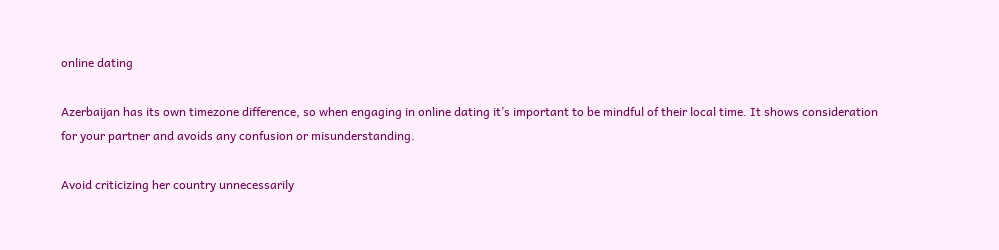online dating

Azerbaijan has its own timezone difference, so when engaging in online dating it’s important to be mindful of their local time. It shows consideration for your partner and avoids any confusion or misunderstanding.

Avoid criticizing her country unnecessarily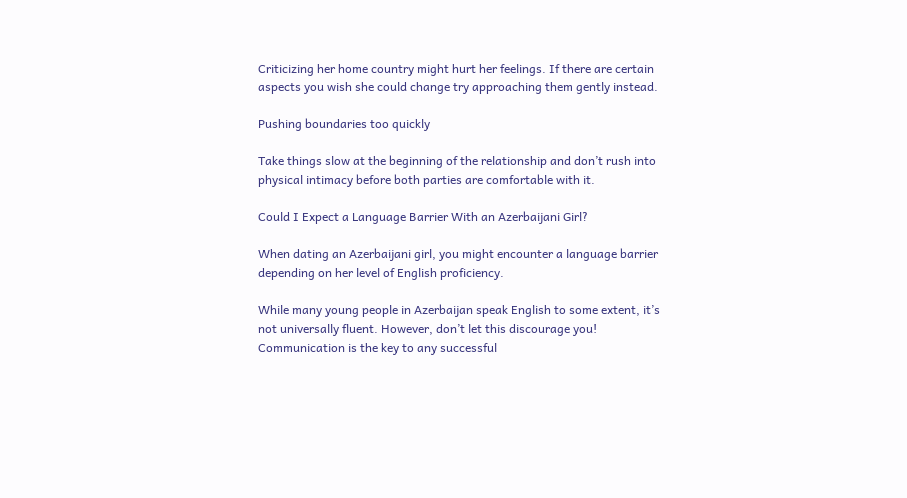Criticizing her home country might hurt her feelings. If there are certain aspects you wish she could change try approaching them gently instead.

Pushing boundaries too quickly

Take things slow at the beginning of the relationship and don’t rush into physical intimacy before both parties are comfortable with it.

Could I Expect a Language Barrier With an Azerbaijani Girl?

When dating an Azerbaijani girl, you might encounter a language barrier depending on her level of English proficiency.

While many young people in Azerbaijan speak English to some extent, it’s not universally fluent. However, don’t let this discourage you! Communication is the key to any successful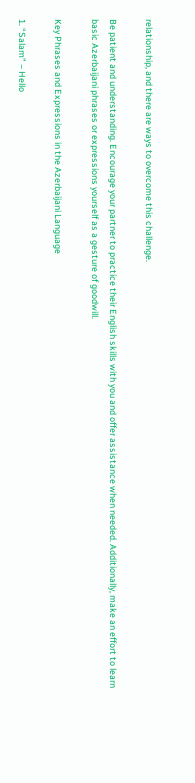relationship, and there are ways to overcome this challenge.

Be patient and understanding. Encourage your partner to practice their English skills with you and offer assistance when needed. Additionally, make an effort to learn basic Azerbaijani phrases or expressions yourself as a gesture of goodwill.

Key Phrases and Expressions in the Azerbaijani Language

1. “Salam” – Hello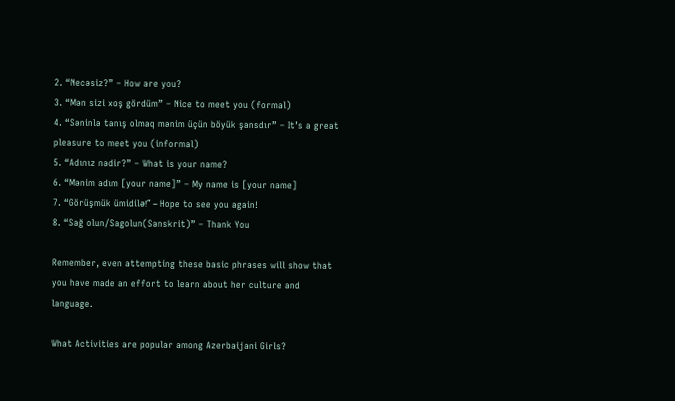2. “Necəsiz?” – How are you?
3. “Mən sizi xoş gördüm” – Nice to meet you (formal)
4. “Səninlə tanış olmaq mənim üçün böyük şansdır” – It’s a great pleasure to meet you (informal)
5. “Adınız nədir?” – What is your name?
6. “Mənim adım [your name]” – My name is [your name]
7. “Görüşmük ümidilә!” – Hope to see you again!
8. “Sağ olun/Sagolun(Sanskrit)” – Thank You

Remember, even attempting these basic phrases will show that you have made an effort to learn about her culture and language.

What Activities are popular among Azerbaijani Girls?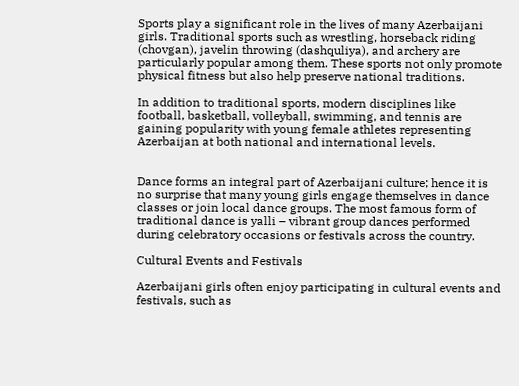Sports play a significant role in the lives of many Azerbaijani girls. Traditional sports such as wrestling, horseback riding (chovgan), javelin throwing (dashquliya), and archery are particularly popular among them. These sports not only promote physical fitness but also help preserve national traditions.

In addition to traditional sports, modern disciplines like football, basketball, volleyball, swimming, and tennis are gaining popularity with young female athletes representing Azerbaijan at both national and international levels.


Dance forms an integral part of Azerbaijani culture; hence it is no surprise that many young girls engage themselves in dance classes or join local dance groups. The most famous form of traditional dance is yalli – vibrant group dances performed during celebratory occasions or festivals across the country.

Cultural Events and Festivals

Azerbaijani girls often enjoy participating in cultural events and festivals, such as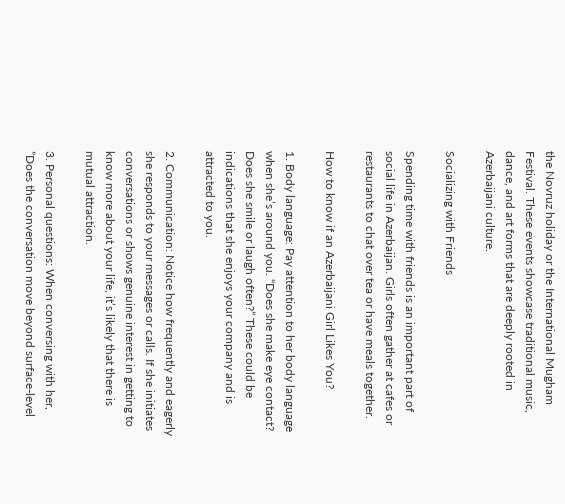the Novruz holiday or the International Mugham Festival. These events showcase traditional music, dance, and art forms that are deeply rooted in Azerbaijani culture.

Socializing with Friends

Spending time with friends is an important part of social life in Azerbaijan. Girls often gather at cafes or restaurants to chat over tea or have meals together.

How to know if an Azerbaijani Girl Likes You?

1. Body language: Pay attention to her body language when she’s around you. “Does she make eye contact? Does she smile or laugh often?” These could be indications that she enjoys your company and is attracted to you.

2. Communication: Notice how frequently and eagerly she responds to your messages or calls. If she initiates conversations or shows genuine interest in getting to know more about your life, it’s likely that there is mutual attraction.

3. Personal questions: When conversing with her, ”Does the conversation move beyond surface-level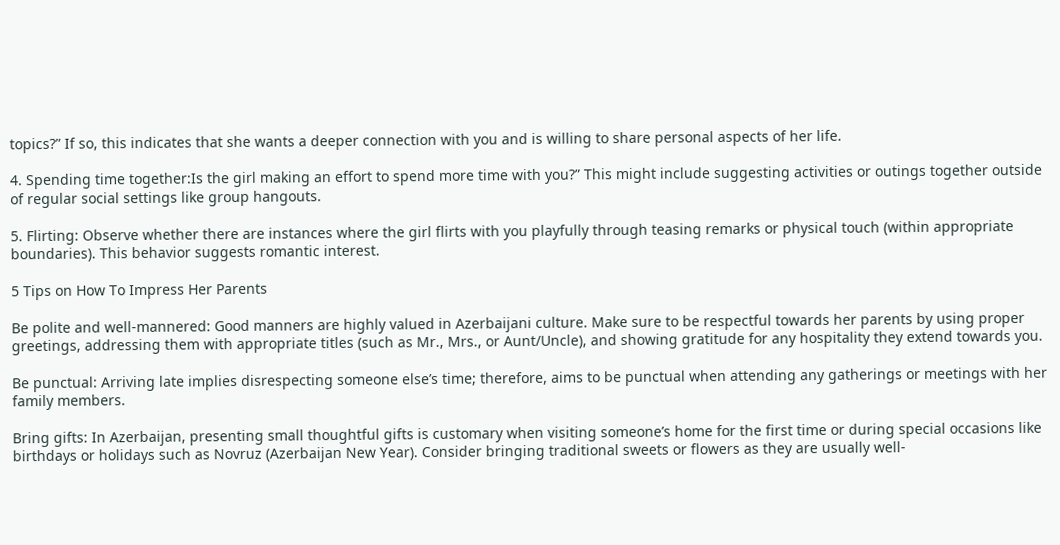topics?” If so, this indicates that she wants a deeper connection with you and is willing to share personal aspects of her life.

4. Spending time together:Is the girl making an effort to spend more time with you?” This might include suggesting activities or outings together outside of regular social settings like group hangouts.

5. Flirting: Observe whether there are instances where the girl flirts with you playfully through teasing remarks or physical touch (within appropriate boundaries). This behavior suggests romantic interest.

5 Tips on How To Impress Her Parents

Be polite and well-mannered: Good manners are highly valued in Azerbaijani culture. Make sure to be respectful towards her parents by using proper greetings, addressing them with appropriate titles (such as Mr., Mrs., or Aunt/Uncle), and showing gratitude for any hospitality they extend towards you.

Be punctual: Arriving late implies disrespecting someone else’s time; therefore, aims to be punctual when attending any gatherings or meetings with her family members.

Bring gifts: In Azerbaijan, presenting small thoughtful gifts is customary when visiting someone’s home for the first time or during special occasions like birthdays or holidays such as Novruz (Azerbaijan New Year). Consider bringing traditional sweets or flowers as they are usually well-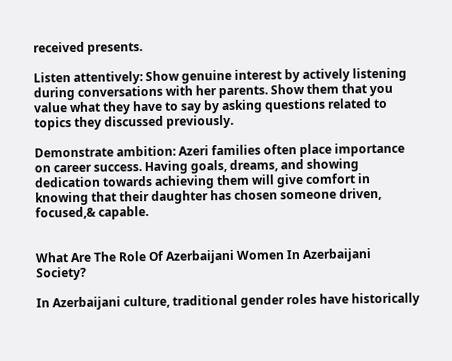received presents.

Listen attentively: Show genuine interest by actively listening during conversations with her parents. Show them that you value what they have to say by asking questions related to topics they discussed previously.

Demonstrate ambition: Azeri families often place importance on career success. Having goals, dreams, and showing dedication towards achieving them will give comfort in knowing that their daughter has chosen someone driven, focused,& capable.


What Are The Role Of Azerbaijani Women In Azerbaijani Society?

In Azerbaijani culture, traditional gender roles have historically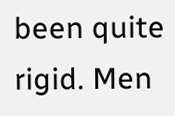been quite rigid. Men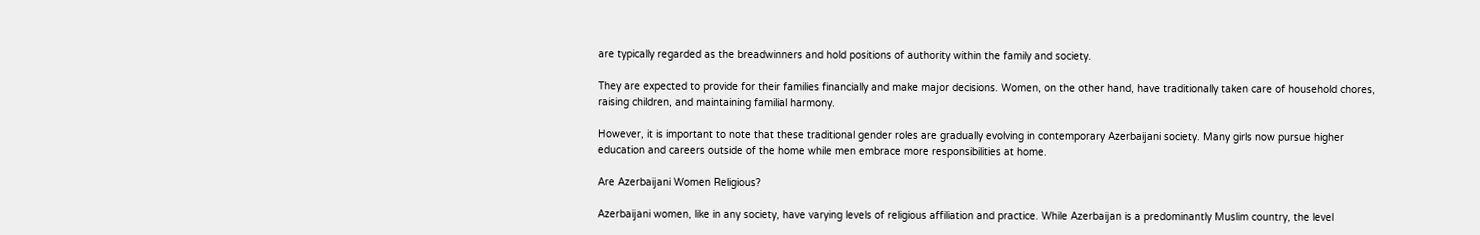are typically regarded as the breadwinners and hold positions of authority within the family and society.

They are expected to provide for their families financially and make major decisions. Women, on the other hand, have traditionally taken care of household chores, raising children, and maintaining familial harmony.

However, it is important to note that these traditional gender roles are gradually evolving in contemporary Azerbaijani society. Many girls now pursue higher education and careers outside of the home while men embrace more responsibilities at home.

Are Azerbaijani Women Religious?

Azerbaijani women, like in any society, have varying levels of religious affiliation and practice. While Azerbaijan is a predominantly Muslim country, the level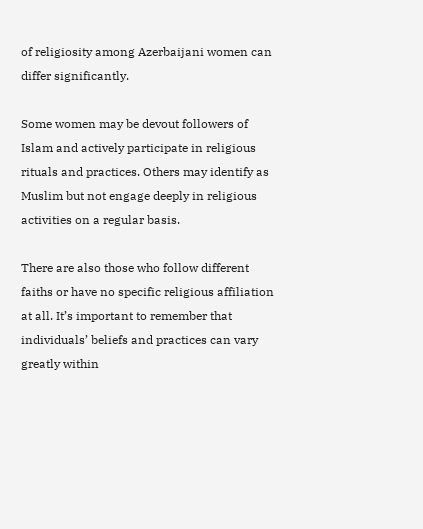of religiosity among Azerbaijani women can differ significantly.

Some women may be devout followers of Islam and actively participate in religious rituals and practices. Others may identify as Muslim but not engage deeply in religious activities on a regular basis.

There are also those who follow different faiths or have no specific religious affiliation at all. It’s important to remember that individuals’ beliefs and practices can vary greatly within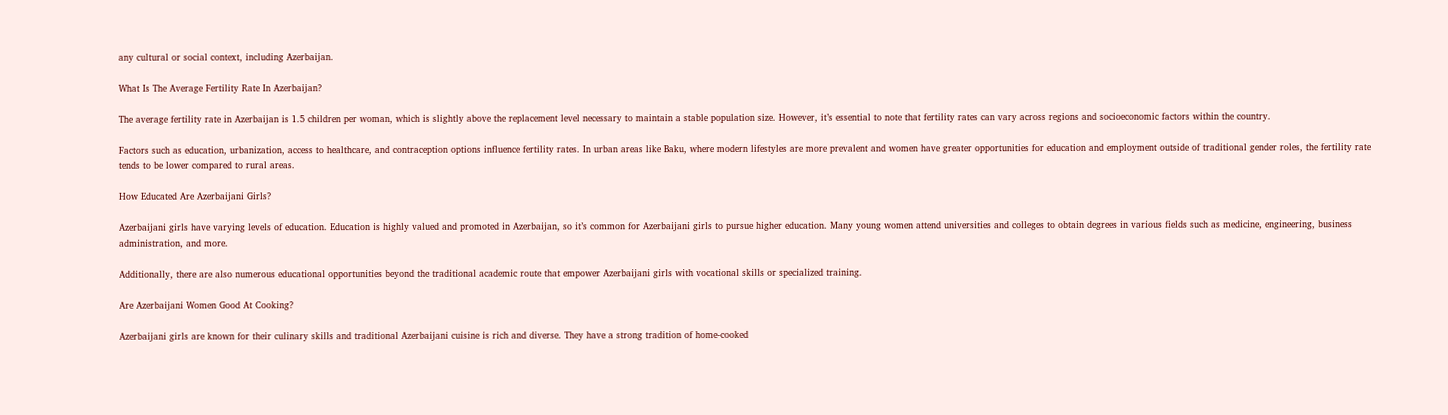any cultural or social context, including Azerbaijan.

What Is The Average Fertility Rate In Azerbaijan?

The average fertility rate in Azerbaijan is 1.5 children per woman, which is slightly above the replacement level necessary to maintain a stable population size. However, it’s essential to note that fertility rates can vary across regions and socioeconomic factors within the country.

Factors such as education, urbanization, access to healthcare, and contraception options influence fertility rates. In urban areas like Baku, where modern lifestyles are more prevalent and women have greater opportunities for education and employment outside of traditional gender roles, the fertility rate tends to be lower compared to rural areas.

How Educated Are Azerbaijani Girls?

Azerbaijani girls have varying levels of education. Education is highly valued and promoted in Azerbaijan, so it’s common for Azerbaijani girls to pursue higher education. Many young women attend universities and colleges to obtain degrees in various fields such as medicine, engineering, business administration, and more.

Additionally, there are also numerous educational opportunities beyond the traditional academic route that empower Azerbaijani girls with vocational skills or specialized training.

Are Azerbaijani Women Good At Cooking?

Azerbaijani girls are known for their culinary skills and traditional Azerbaijani cuisine is rich and diverse. They have a strong tradition of home-cooked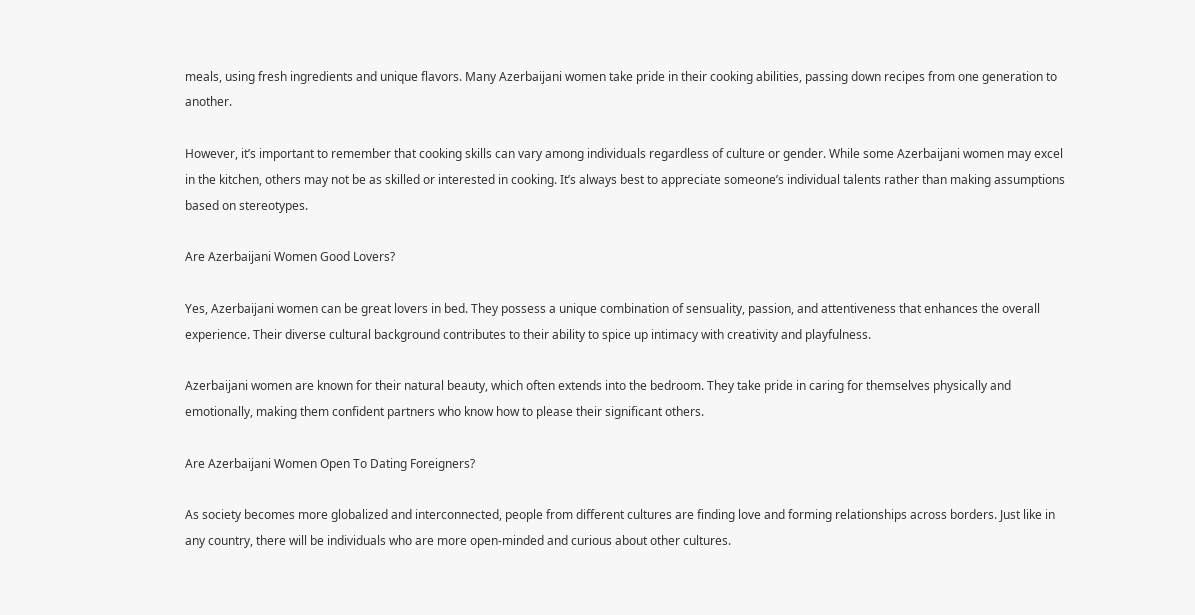meals, using fresh ingredients and unique flavors. Many Azerbaijani women take pride in their cooking abilities, passing down recipes from one generation to another.

However, it’s important to remember that cooking skills can vary among individuals regardless of culture or gender. While some Azerbaijani women may excel in the kitchen, others may not be as skilled or interested in cooking. It’s always best to appreciate someone’s individual talents rather than making assumptions based on stereotypes.

Are Azerbaijani Women Good Lovers?

Yes, Azerbaijani women can be great lovers in bed. They possess a unique combination of sensuality, passion, and attentiveness that enhances the overall experience. Their diverse cultural background contributes to their ability to spice up intimacy with creativity and playfulness.

Azerbaijani women are known for their natural beauty, which often extends into the bedroom. They take pride in caring for themselves physically and emotionally, making them confident partners who know how to please their significant others.

Are Azerbaijani Women Open To Dating Foreigners?

As society becomes more globalized and interconnected, people from different cultures are finding love and forming relationships across borders. Just like in any country, there will be individuals who are more open-minded and curious about other cultures.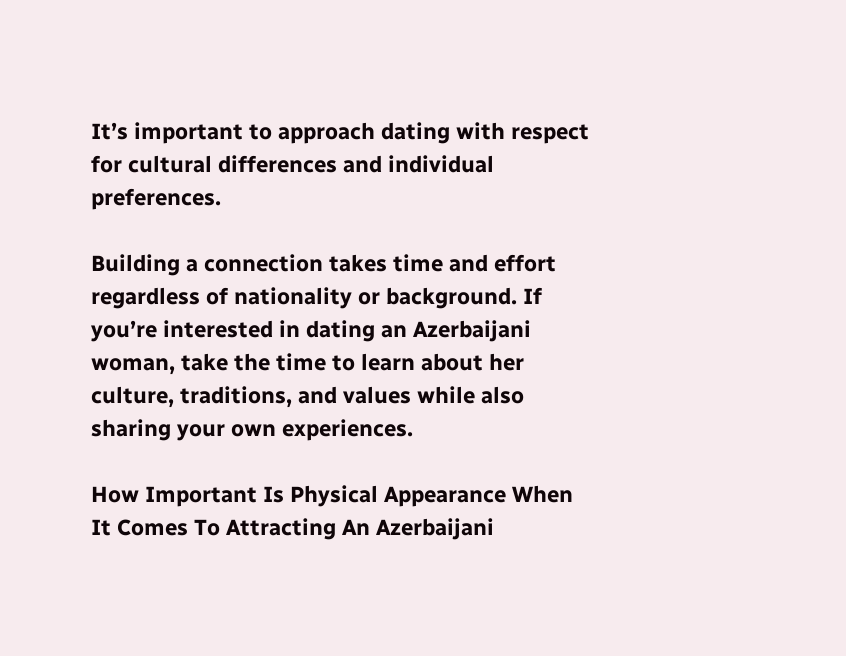It’s important to approach dating with respect for cultural differences and individual preferences.

Building a connection takes time and effort regardless of nationality or background. If you’re interested in dating an Azerbaijani woman, take the time to learn about her culture, traditions, and values while also sharing your own experiences.

How Important Is Physical Appearance When It Comes To Attracting An Azerbaijani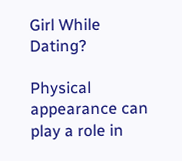Girl While Dating?

Physical appearance can play a role in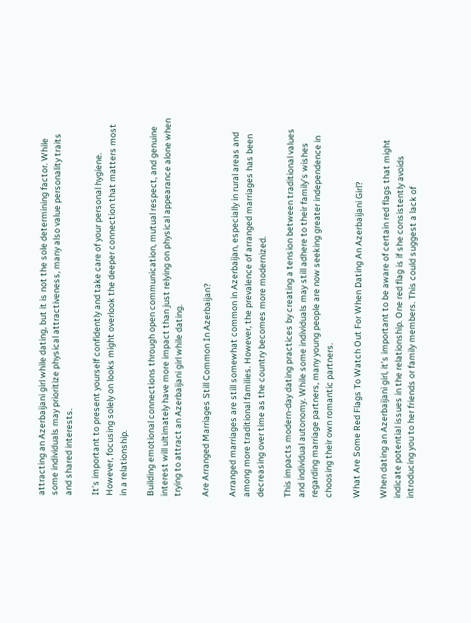attracting an Azerbaijani girl while dating, but it is not the sole determining factor. While some individuals may prioritize physical attractiveness, many also value personality traits and shared interests.

It’s important to present yourself confidently and take care of your personal hygiene. However, focusing solely on looks might overlook the deeper connection that matters most in a relationship.

Building emotional connections through open communication, mutual respect, and genuine interest will ultimately have more impact than just relying on physical appearance alone when trying to attract an Azerbaijani girl while dating.

Are Arranged Marriages Still Common In Azerbaijan?

Arranged marriages are still somewhat common in Azerbaijan, especially in rural areas and among more traditional families. However, the prevalence of arranged marriages has been decreasing over time as the country becomes more modernized.

This impacts modern-day dating practices by creating a tension between traditional values and individual autonomy. While some individuals may still adhere to their family’s wishes regarding marriage partners, many young people are now seeking greater independence in choosing their own romantic partners.

What Are Some Red Flags To Watch Out For When Dating An Azerbaijani Girl?

When dating an Azerbaijani girl, it’s important to be aware of certain red flags that might indicate potential issues in the relationship. One red flag is if she consistently avoids introducing you to her friends or family members. This could suggest a lack of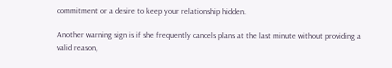commitment or a desire to keep your relationship hidden.

Another warning sign is if she frequently cancels plans at the last minute without providing a valid reason,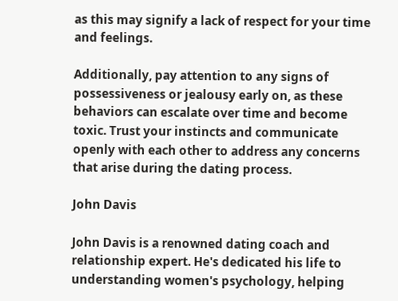as this may signify a lack of respect for your time and feelings.

Additionally, pay attention to any signs of possessiveness or jealousy early on, as these behaviors can escalate over time and become toxic. Trust your instincts and communicate openly with each other to address any concerns that arise during the dating process.

John Davis

John Davis is a renowned dating coach and relationship expert. He's dedicated his life to understanding women's psychology, helping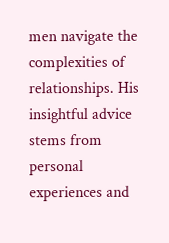men navigate the complexities of relationships. His insightful advice stems from personal experiences and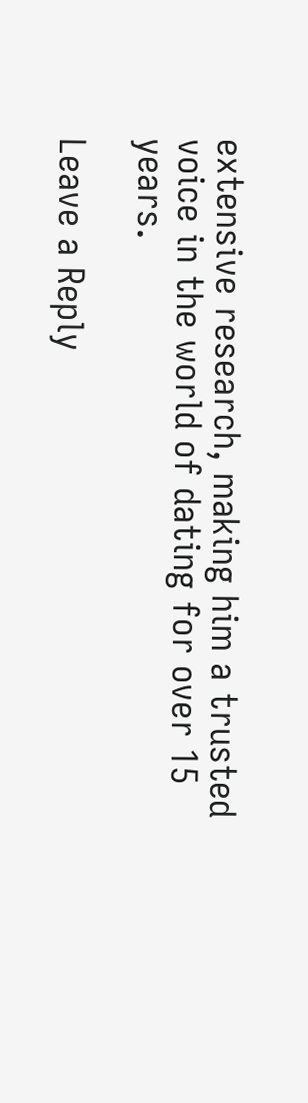extensive research, making him a trusted voice in the world of dating for over 15 years.

Leave a Reply